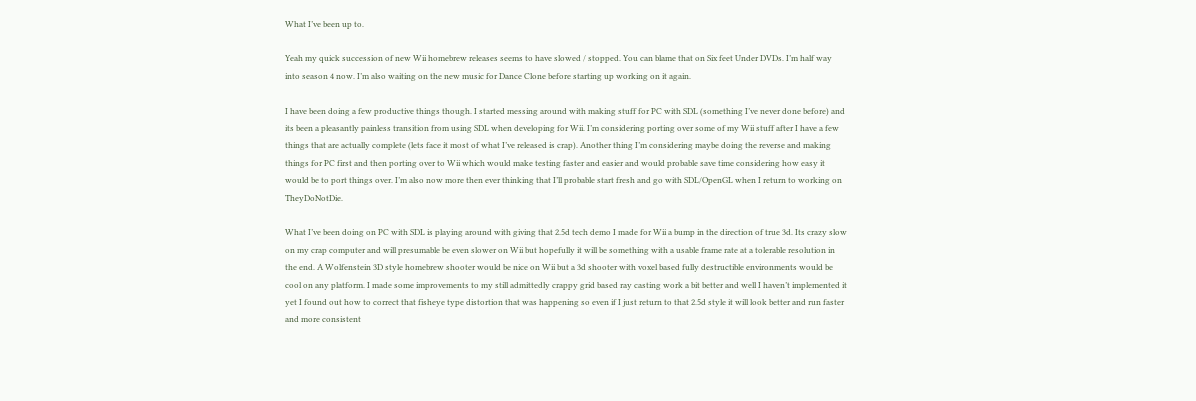What I’ve been up to.

Yeah my quick succession of new Wii homebrew releases seems to have slowed / stopped. You can blame that on Six feet Under DVDs. I’m half way into season 4 now. I’m also waiting on the new music for Dance Clone before starting up working on it again.

I have been doing a few productive things though. I started messing around with making stuff for PC with SDL (something I’ve never done before) and its been a pleasantly painless transition from using SDL when developing for Wii. I’m considering porting over some of my Wii stuff after I have a few things that are actually complete (lets face it most of what I’ve released is crap). Another thing I’m considering maybe doing the reverse and making things for PC first and then porting over to Wii which would make testing faster and easier and would probable save time considering how easy it would be to port things over. I’m also now more then ever thinking that I’ll probable start fresh and go with SDL/OpenGL when I return to working on TheyDoNotDie.

What I’ve been doing on PC with SDL is playing around with giving that 2.5d tech demo I made for Wii a bump in the direction of true 3d. Its crazy slow on my crap computer and will presumable be even slower on Wii but hopefully it will be something with a usable frame rate at a tolerable resolution in the end. A Wolfenstein 3D style homebrew shooter would be nice on Wii but a 3d shooter with voxel based fully destructible environments would be cool on any platform. I made some improvements to my still admittedly crappy grid based ray casting work a bit better and well I haven’t implemented it yet I found out how to correct that fisheye type distortion that was happening so even if I just return to that 2.5d style it will look better and run faster and more consistent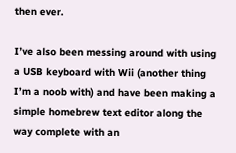then ever.

I’ve also been messing around with using a USB keyboard with Wii (another thing I’m a noob with) and have been making a simple homebrew text editor along the way complete with an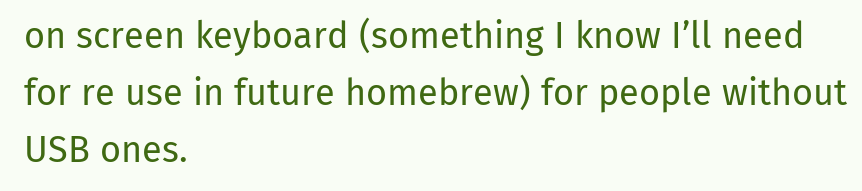on screen keyboard (something I know I’ll need for re use in future homebrew) for people without USB ones.